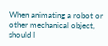When animating a robot or other mechanical object, should I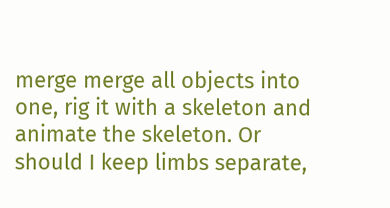merge merge all objects into one, rig it with a skeleton and animate the skeleton. Or should I keep limbs separate,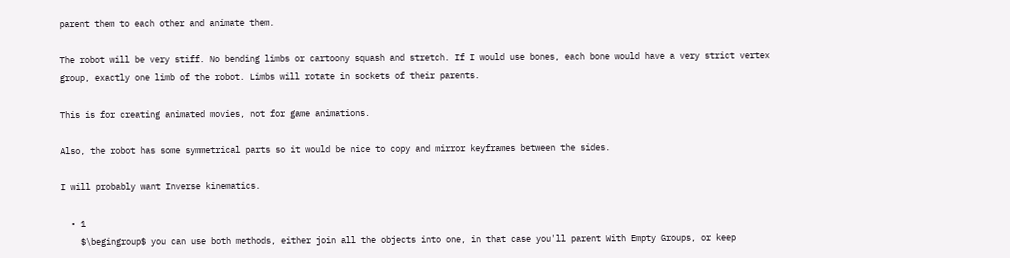parent them to each other and animate them.

The robot will be very stiff. No bending limbs or cartoony squash and stretch. If I would use bones, each bone would have a very strict vertex group, exactly one limb of the robot. Limbs will rotate in sockets of their parents.

This is for creating animated movies, not for game animations.

Also, the robot has some symmetrical parts so it would be nice to copy and mirror keyframes between the sides.

I will probably want Inverse kinematics.

  • 1
    $\begingroup$ you can use both methods, either join all the objects into one, in that case you'll parent With Empty Groups, or keep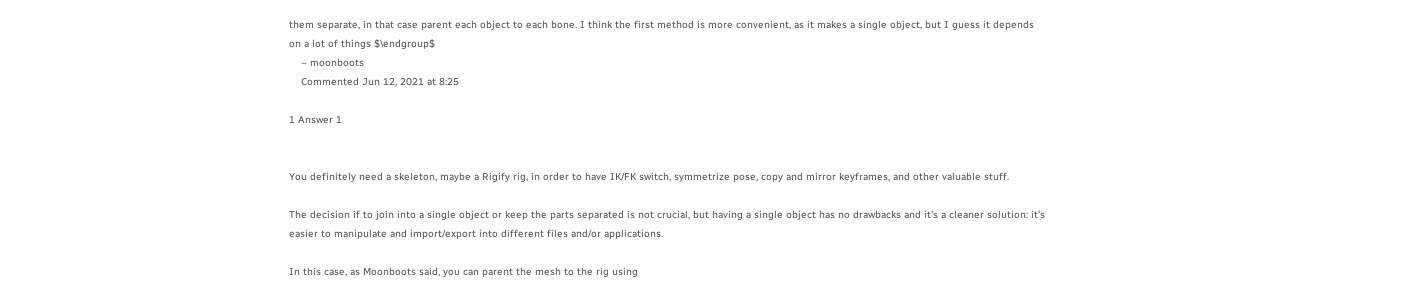them separate, in that case parent each object to each bone. I think the first method is more convenient, as it makes a single object, but I guess it depends on a lot of things $\endgroup$
    – moonboots
    Commented Jun 12, 2021 at 8:25

1 Answer 1


You definitely need a skeleton, maybe a Rigify rig, in order to have IK/FK switch, symmetrize pose, copy and mirror keyframes, and other valuable stuff.

The decision if to join into a single object or keep the parts separated is not crucial, but having a single object has no drawbacks and it's a cleaner solution: it's easier to manipulate and import/export into different files and/or applications.

In this case, as Moonboots said, you can parent the mesh to the rig using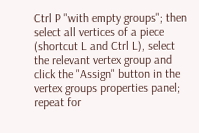Ctrl P "with empty groups"; then select all vertices of a piece (shortcut L and Ctrl L), select the relevant vertex group and click the "Assign" button in the vertex groups properties panel; repeat for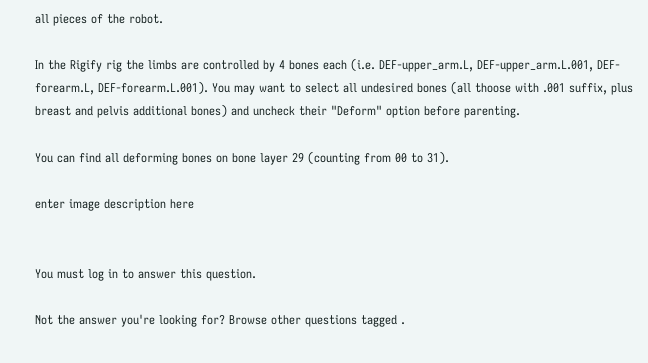all pieces of the robot.

In the Rigify rig the limbs are controlled by 4 bones each (i.e. DEF-upper_arm.L, DEF-upper_arm.L.001, DEF-forearm.L, DEF-forearm.L.001). You may want to select all undesired bones (all thoose with .001 suffix, plus breast and pelvis additional bones) and uncheck their "Deform" option before parenting.

You can find all deforming bones on bone layer 29 (counting from 00 to 31).

enter image description here


You must log in to answer this question.

Not the answer you're looking for? Browse other questions tagged .